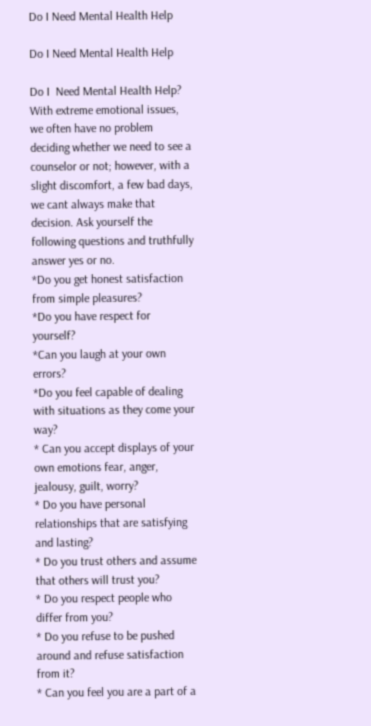Do I Need Mental Health Help

Do I Need Mental Health Help

Do I  Need Mental Health Help?
With extreme emotional issues, we often have no problem deciding whether we need to see a counselor or not; however, with a slight discomfort, a few bad days, we cant always make that decision. Ask yourself the following questions and truthfully answer yes or no.
*Do you get honest satisfaction from simple pleasures?
*Do you have respect for yourself?
*Can you laugh at your own errors?
*Do you feel capable of dealing with situations as they come your way?
* Can you accept displays of your own emotions fear, anger, jealousy, guilt, worry?
* Do you have personal relationships that are satisfying and lasting?
* Do you trust others and assume that others will trust you?
* Do you respect people who differ from you?
* Do you refuse to be pushed around and refuse satisfaction from it?
* Can you feel you are a part of a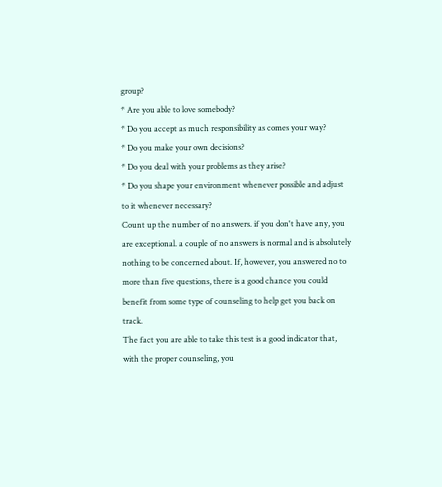group?
* Are you able to love somebody?
* Do you accept as much responsibility as comes your way?
* Do you make your own decisions?
* Do you deal with your problems as they arise?
* Do you shape your environment whenever possible and adjust to it whenever necessary?
Count up the number of no answers. if you don't have any, you are exceptional. a couple of no answers is normal and is absolutely nothing to be concerned about. If, however, you answered no to more than five questions, there is a good chance you could benefit from some type of counseling to help get you back on track.
The fact you are able to take this test is a good indicator that, with the proper counseling, you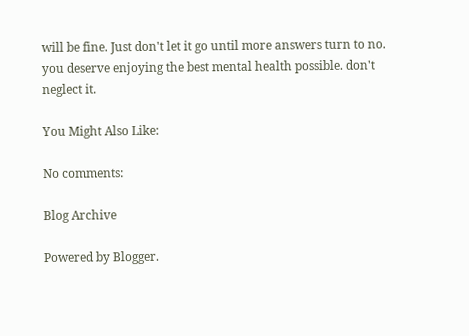will be fine. Just don't let it go until more answers turn to no. you deserve enjoying the best mental health possible. don't neglect it.

You Might Also Like:

No comments:

Blog Archive

Powered by Blogger.